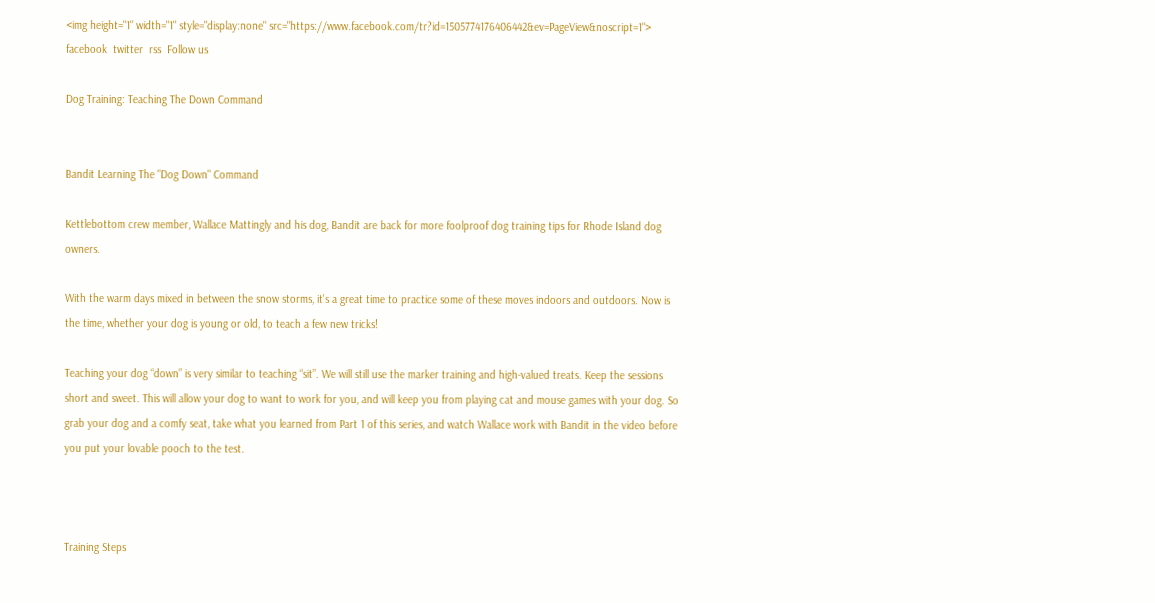<img height="1" width="1" style="display:none" src="https://www.facebook.com/tr?id=1505774176406442&ev=PageView&noscript=1">
facebook  twitter  rss  Follow us

Dog Training: Teaching The Down Command


Bandit Learning The "Dog Down" Command

Kettlebottom crew member, Wallace Mattingly and his dog, Bandit are back for more foolproof dog training tips for Rhode Island dog owners.

With the warm days mixed in between the snow storms, it's a great time to practice some of these moves indoors and outdoors. Now is the time, whether your dog is young or old, to teach a few new tricks!

Teaching your dog “down” is very similar to teaching “sit”. We will still use the marker training and high-valued treats. Keep the sessions short and sweet. This will allow your dog to want to work for you, and will keep you from playing cat and mouse games with your dog. So grab your dog and a comfy seat, take what you learned from Part 1 of this series, and watch Wallace work with Bandit in the video before you put your lovable pooch to the test.



Training Steps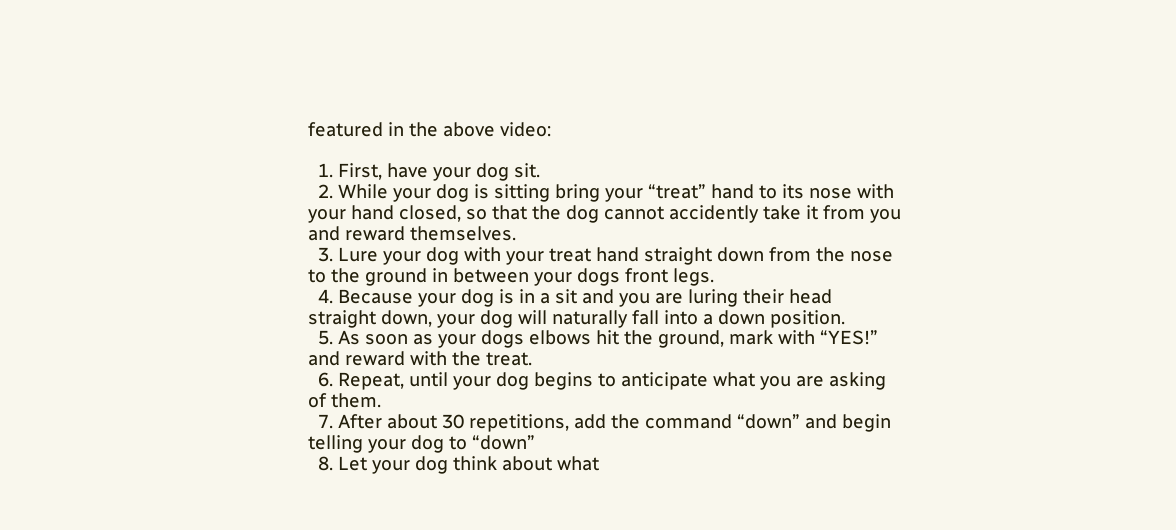featured in the above video:

  1. First, have your dog sit.
  2. While your dog is sitting bring your “treat” hand to its nose with your hand closed, so that the dog cannot accidently take it from you and reward themselves.
  3. Lure your dog with your treat hand straight down from the nose to the ground in between your dogs front legs.
  4. Because your dog is in a sit and you are luring their head straight down, your dog will naturally fall into a down position.
  5. As soon as your dogs elbows hit the ground, mark with “YES!” and reward with the treat.
  6. Repeat, until your dog begins to anticipate what you are asking of them.
  7. After about 30 repetitions, add the command “down” and begin telling your dog to “down”
  8. Let your dog think about what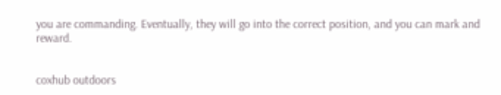you are commanding. Eventually, they will go into the correct position, and you can mark and reward.


coxhub outdoors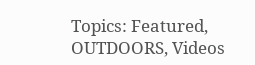Topics: Featured, OUTDOORS, Videos